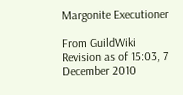Margonite Executioner

From GuildWiki
Revision as of 15:03, 7 December 2010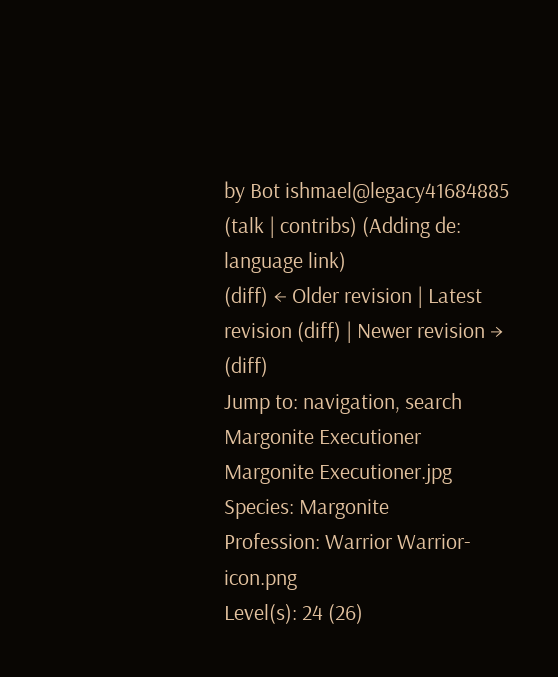by Bot ishmael@legacy41684885 (talk | contribs) (Adding de: language link)
(diff) ← Older revision | Latest revision (diff) | Newer revision → (diff)
Jump to: navigation, search
Margonite Executioner
Margonite Executioner.jpg
Species: Margonite
Profession: Warrior Warrior-icon.png
Level(s): 24 (26)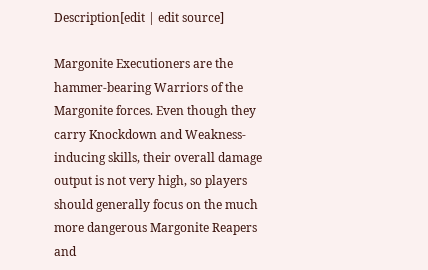Description[edit | edit source]

Margonite Executioners are the hammer-bearing Warriors of the Margonite forces. Even though they carry Knockdown and Weakness-inducing skills, their overall damage output is not very high, so players should generally focus on the much more dangerous Margonite Reapers and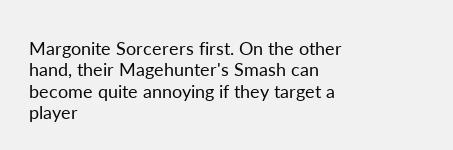Margonite Sorcerers first. On the other hand, their Magehunter's Smash can become quite annoying if they target a player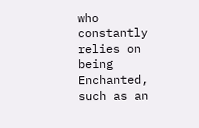who constantly relies on being Enchanted, such as an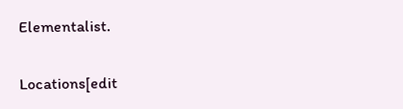Elementalist.

Locations[edit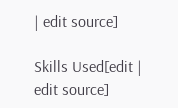| edit source]

Skills Used[edit | edit source]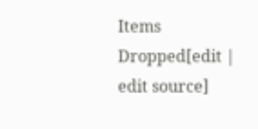Items Dropped[edit | edit source]